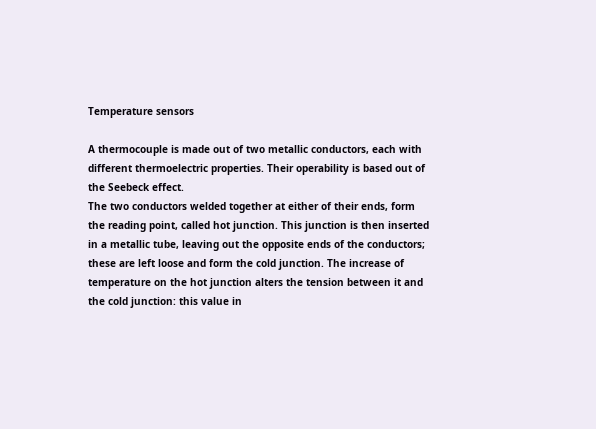Temperature sensors

A thermocouple is made out of two metallic conductors, each with different thermoelectric properties. Their operability is based out of the Seebeck effect.
The two conductors welded together at either of their ends, form the reading point, called hot junction. This junction is then inserted in a metallic tube, leaving out the opposite ends of the conductors; these are left loose and form the cold junction. The increase of temperature on the hot junction alters the tension between it and the cold junction: this value in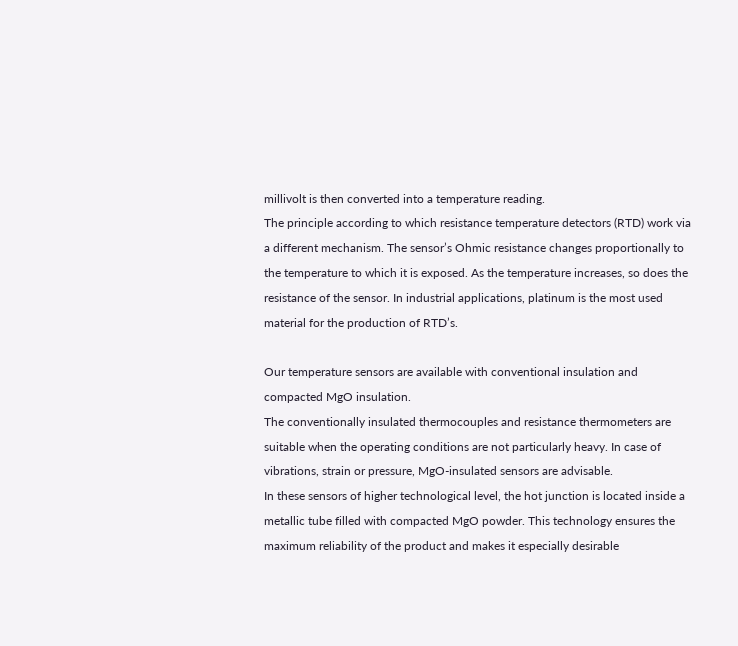millivolt is then converted into a temperature reading.
The principle according to which resistance temperature detectors (RTD) work via a different mechanism. The sensor’s Ohmic resistance changes proportionally to the temperature to which it is exposed. As the temperature increases, so does the resistance of the sensor. In industrial applications, platinum is the most used material for the production of RTD’s.

Our temperature sensors are available with conventional insulation and compacted MgO insulation.
The conventionally insulated thermocouples and resistance thermometers are suitable when the operating conditions are not particularly heavy. In case of vibrations, strain or pressure, MgO-insulated sensors are advisable.
In these sensors of higher technological level, the hot junction is located inside a metallic tube filled with compacted MgO powder. This technology ensures the maximum reliability of the product and makes it especially desirable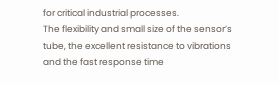for critical industrial processes.
The flexibility and small size of the sensor’s tube, the excellent resistance to vibrations and the fast response time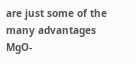are just some of the many advantages MgO-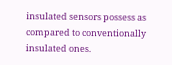insulated sensors possess as compared to conventionally insulated ones.